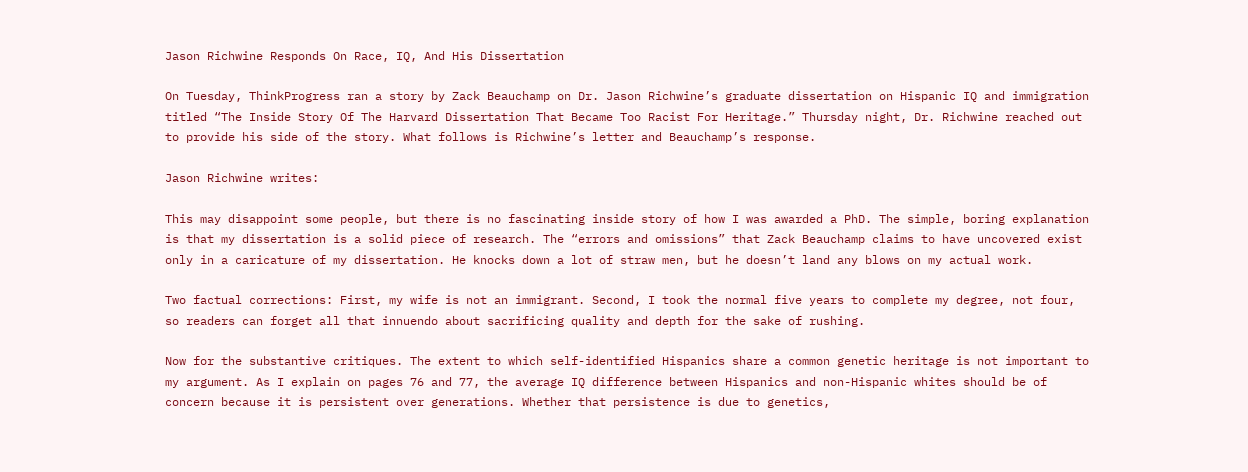Jason Richwine Responds On Race, IQ, And His Dissertation

On Tuesday, ThinkProgress ran a story by Zack Beauchamp on Dr. Jason Richwine’s graduate dissertation on Hispanic IQ and immigration titled “The Inside Story Of The Harvard Dissertation That Became Too Racist For Heritage.” Thursday night, Dr. Richwine reached out to provide his side of the story. What follows is Richwine’s letter and Beauchamp’s response.

Jason Richwine writes:

This may disappoint some people, but there is no fascinating inside story of how I was awarded a PhD. The simple, boring explanation is that my dissertation is a solid piece of research. The “errors and omissions” that Zack Beauchamp claims to have uncovered exist only in a caricature of my dissertation. He knocks down a lot of straw men, but he doesn’t land any blows on my actual work.

Two factual corrections: First, my wife is not an immigrant. Second, I took the normal five years to complete my degree, not four, so readers can forget all that innuendo about sacrificing quality and depth for the sake of rushing.

Now for the substantive critiques. The extent to which self-identified Hispanics share a common genetic heritage is not important to my argument. As I explain on pages 76 and 77, the average IQ difference between Hispanics and non-Hispanic whites should be of concern because it is persistent over generations. Whether that persistence is due to genetics,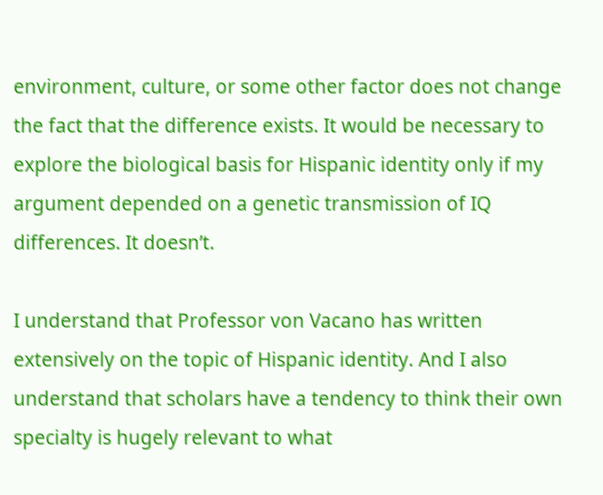environment, culture, or some other factor does not change the fact that the difference exists. It would be necessary to explore the biological basis for Hispanic identity only if my argument depended on a genetic transmission of IQ differences. It doesn’t.

I understand that Professor von Vacano has written extensively on the topic of Hispanic identity. And I also understand that scholars have a tendency to think their own specialty is hugely relevant to what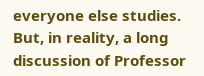everyone else studies. But, in reality, a long discussion of Professor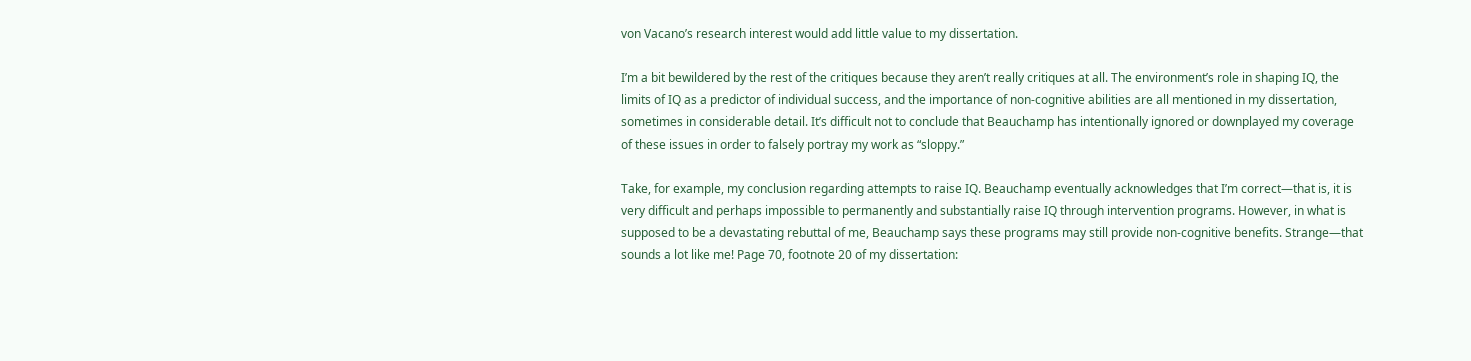von Vacano’s research interest would add little value to my dissertation.

I’m a bit bewildered by the rest of the critiques because they aren’t really critiques at all. The environment’s role in shaping IQ, the limits of IQ as a predictor of individual success, and the importance of non-cognitive abilities are all mentioned in my dissertation, sometimes in considerable detail. It’s difficult not to conclude that Beauchamp has intentionally ignored or downplayed my coverage of these issues in order to falsely portray my work as “sloppy.”

Take, for example, my conclusion regarding attempts to raise IQ. Beauchamp eventually acknowledges that I’m correct—that is, it is very difficult and perhaps impossible to permanently and substantially raise IQ through intervention programs. However, in what is supposed to be a devastating rebuttal of me, Beauchamp says these programs may still provide non-cognitive benefits. Strange—that sounds a lot like me! Page 70, footnote 20 of my dissertation: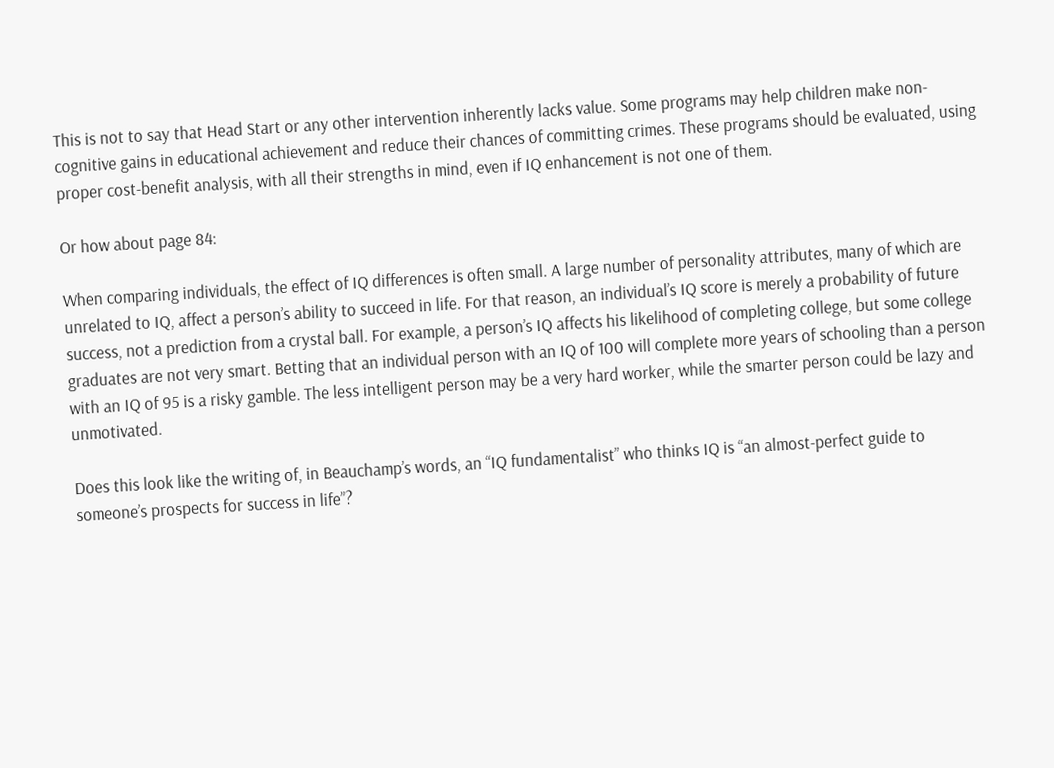This is not to say that Head Start or any other intervention inherently lacks value. Some programs may help children make non-cognitive gains in educational achievement and reduce their chances of committing crimes. These programs should be evaluated, using proper cost-benefit analysis, with all their strengths in mind, even if IQ enhancement is not one of them.

Or how about page 84:

When comparing individuals, the effect of IQ differences is often small. A large number of personality attributes, many of which are unrelated to IQ, affect a person’s ability to succeed in life. For that reason, an individual’s IQ score is merely a probability of future success, not a prediction from a crystal ball. For example, a person’s IQ affects his likelihood of completing college, but some college graduates are not very smart. Betting that an individual person with an IQ of 100 will complete more years of schooling than a person with an IQ of 95 is a risky gamble. The less intelligent person may be a very hard worker, while the smarter person could be lazy and unmotivated.

Does this look like the writing of, in Beauchamp’s words, an “IQ fundamentalist” who thinks IQ is “an almost-perfect guide to someone’s prospects for success in life”?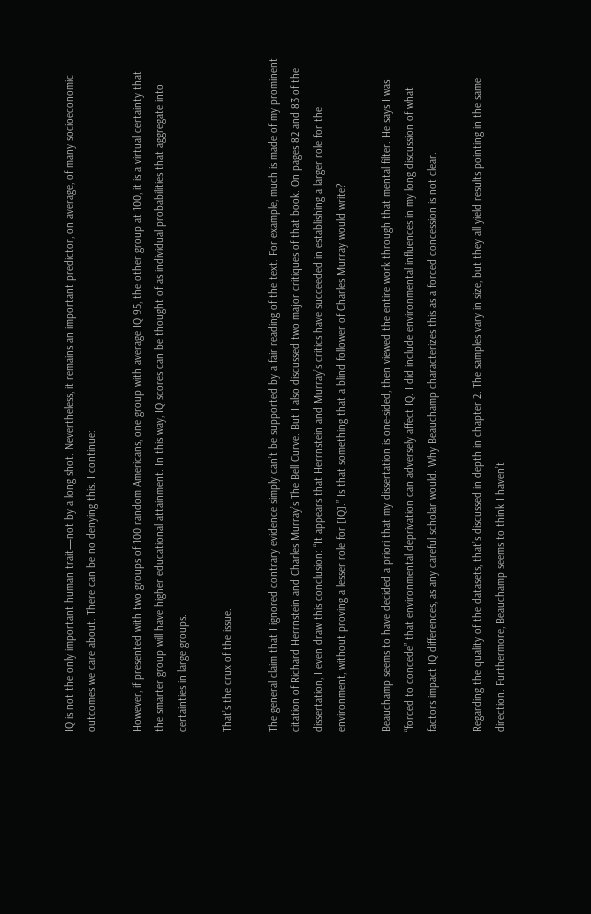IQ is not the only important human trait—not by a long shot. Nevertheless, it remains an important predictor, on average, of many socioeconomic outcomes we care about. There can be no denying this. I continue:

However, if presented with two groups of 100 random Americans, one group with average IQ 95, the other group at 100, it is a virtual certainty that the smarter group will have higher educational attainment. In this way, IQ scores can be thought of as individual probabilities that aggregate into certainties in large groups.

That’s the crux of the issue.

The general claim that I ignored contrary evidence simply can’t be supported by a fair reading of the text. For example, much is made of my prominent citation of Richard Herrnstein and Charles Murray’s The Bell Curve. But I also discussed two major critiques of that book. On pages 82 and 83 of the dissertation, I even draw this conclusion: “It appears that Herrnstein and Murray’s critics have succeeded in establishing a larger role for the environment, without proving a lesser role for [IQ].” Is that something that a blind follower of Charles Murray would write?

Beauchamp seems to have decided a priori that my dissertation is one-sided, then viewed the entire work through that mental filter. He says I was “forced to concede” that environmental deprivation can adversely affect IQ. I did include environmental influences in my long discussion of what factors impact IQ differences, as any careful scholar would. Why Beauchamp characterizes this as a forced concession is not clear.

Regarding the quality of the datasets, that’s discussed in depth in chapter 2. The samples vary in size, but they all yield results pointing in the same direction. Furthermore, Beauchamp seems to think I haven’t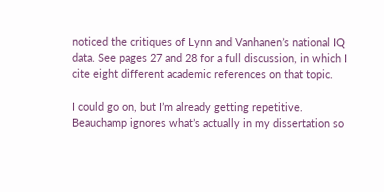noticed the critiques of Lynn and Vanhanen’s national IQ data. See pages 27 and 28 for a full discussion, in which I cite eight different academic references on that topic.

I could go on, but I’m already getting repetitive. Beauchamp ignores what’s actually in my dissertation so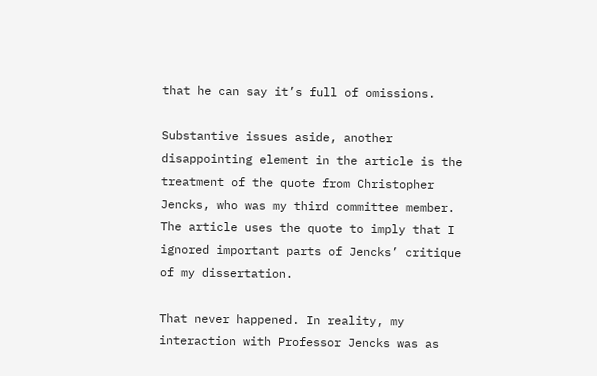that he can say it’s full of omissions.

Substantive issues aside, another disappointing element in the article is the treatment of the quote from Christopher Jencks, who was my third committee member. The article uses the quote to imply that I ignored important parts of Jencks’ critique of my dissertation.

That never happened. In reality, my interaction with Professor Jencks was as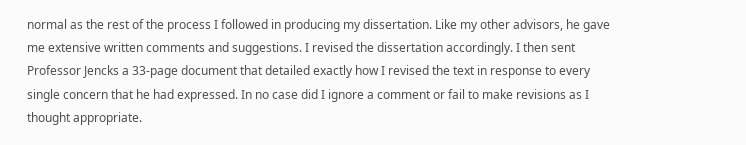normal as the rest of the process I followed in producing my dissertation. Like my other advisors, he gave me extensive written comments and suggestions. I revised the dissertation accordingly. I then sent Professor Jencks a 33-page document that detailed exactly how I revised the text in response to every single concern that he had expressed. In no case did I ignore a comment or fail to make revisions as I thought appropriate.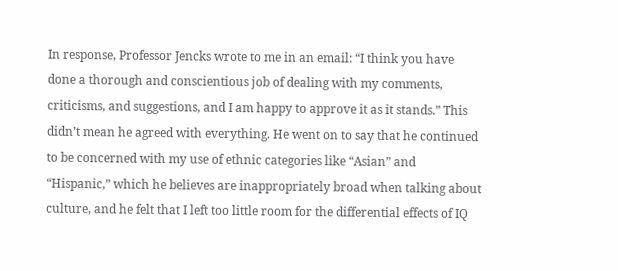In response, Professor Jencks wrote to me in an email: “I think you have done a thorough and conscientious job of dealing with my comments, criticisms, and suggestions, and I am happy to approve it as it stands.” This didn’t mean he agreed with everything. He went on to say that he continued to be concerned with my use of ethnic categories like “Asian” and “Hispanic,” which he believes are inappropriately broad when talking about culture, and he felt that I left too little room for the differential effects of IQ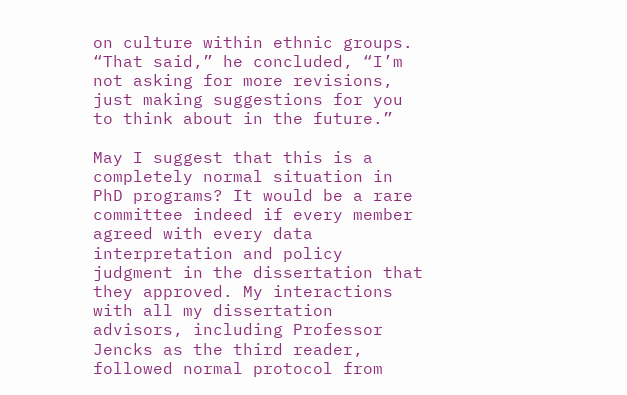on culture within ethnic groups. “That said,” he concluded, “I’m not asking for more revisions, just making suggestions for you to think about in the future.”

May I suggest that this is a completely normal situation in PhD programs? It would be a rare committee indeed if every member agreed with every data interpretation and policy judgment in the dissertation that they approved. My interactions with all my dissertation advisors, including Professor Jencks as the third reader, followed normal protocol from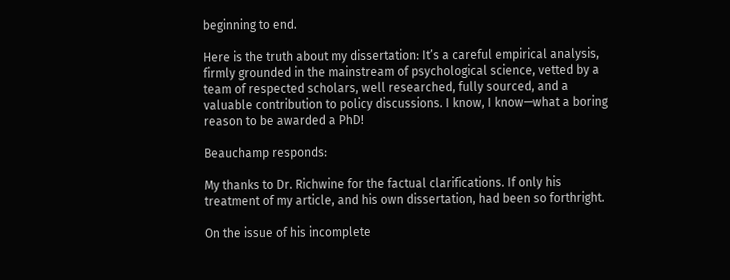beginning to end.

Here is the truth about my dissertation: It’s a careful empirical analysis, firmly grounded in the mainstream of psychological science, vetted by a team of respected scholars, well researched, fully sourced, and a valuable contribution to policy discussions. I know, I know—what a boring reason to be awarded a PhD!

Beauchamp responds:

My thanks to Dr. Richwine for the factual clarifications. If only his treatment of my article, and his own dissertation, had been so forthright.

On the issue of his incomplete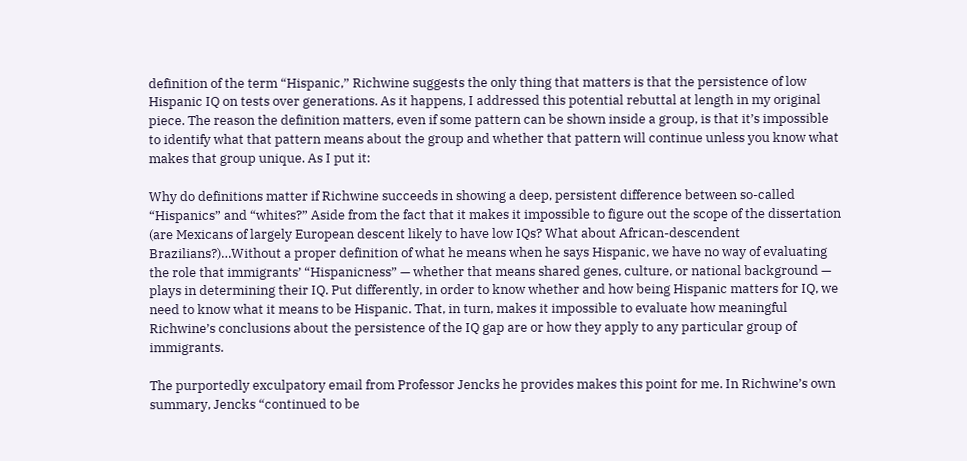definition of the term “Hispanic,” Richwine suggests the only thing that matters is that the persistence of low Hispanic IQ on tests over generations. As it happens, I addressed this potential rebuttal at length in my original piece. The reason the definition matters, even if some pattern can be shown inside a group, is that it’s impossible to identify what that pattern means about the group and whether that pattern will continue unless you know what makes that group unique. As I put it:

Why do definitions matter if Richwine succeeds in showing a deep, persistent difference between so-called “Hispanics” and “whites?” Aside from the fact that it makes it impossible to figure out the scope of the dissertation (are Mexicans of largely European descent likely to have low IQs? What about African-descendent Brazilians?)…Without a proper definition of what he means when he says Hispanic, we have no way of evaluating the role that immigrants’ “Hispanicness” — whether that means shared genes, culture, or national background — plays in determining their IQ. Put differently, in order to know whether and how being Hispanic matters for IQ, we need to know what it means to be Hispanic. That, in turn, makes it impossible to evaluate how meaningful Richwine’s conclusions about the persistence of the IQ gap are or how they apply to any particular group of immigrants.

The purportedly exculpatory email from Professor Jencks he provides makes this point for me. In Richwine’s own summary, Jencks “continued to be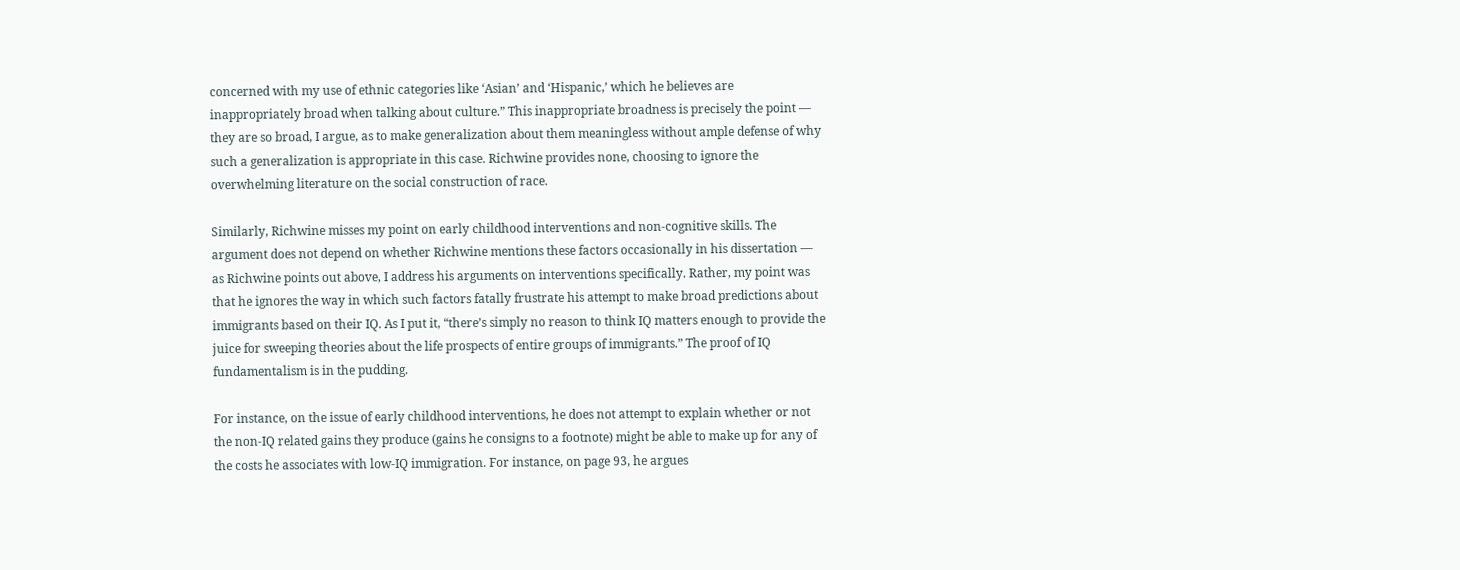concerned with my use of ethnic categories like ‘Asian’ and ‘Hispanic,’ which he believes are inappropriately broad when talking about culture.” This inappropriate broadness is precisely the point — they are so broad, I argue, as to make generalization about them meaningless without ample defense of why such a generalization is appropriate in this case. Richwine provides none, choosing to ignore the overwhelming literature on the social construction of race.

Similarly, Richwine misses my point on early childhood interventions and non-cognitive skills. The argument does not depend on whether Richwine mentions these factors occasionally in his dissertation — as Richwine points out above, I address his arguments on interventions specifically. Rather, my point was that he ignores the way in which such factors fatally frustrate his attempt to make broad predictions about immigrants based on their IQ. As I put it, “there’s simply no reason to think IQ matters enough to provide the juice for sweeping theories about the life prospects of entire groups of immigrants.” The proof of IQ fundamentalism is in the pudding.

For instance, on the issue of early childhood interventions, he does not attempt to explain whether or not the non-IQ related gains they produce (gains he consigns to a footnote) might be able to make up for any of the costs he associates with low-IQ immigration. For instance, on page 93, he argues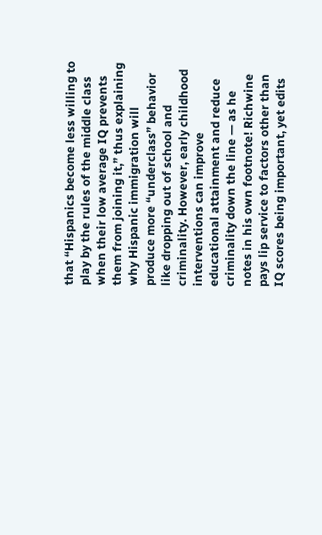that “Hispanics become less willing to play by the rules of the middle class when their low average IQ prevents them from joining it,” thus explaining why Hispanic immigration will produce more “underclass” behavior like dropping out of school and criminality. However, early childhood interventions can improve educational attainment and reduce criminality down the line — as he notes in his own footnote! Richwine pays lip service to factors other than IQ scores being important, yet edits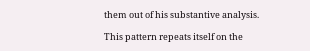them out of his substantive analysis.

This pattern repeats itself on the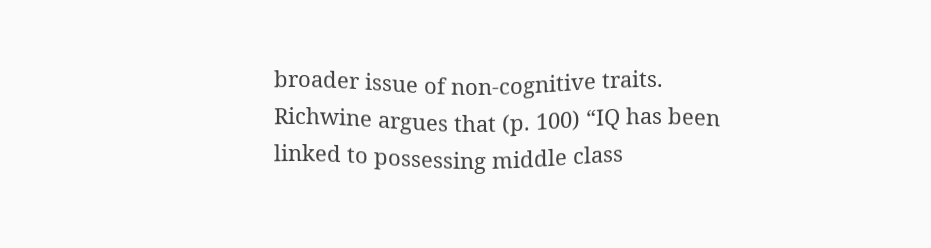broader issue of non-cognitive traits. Richwine argues that (p. 100) “IQ has been linked to possessing middle class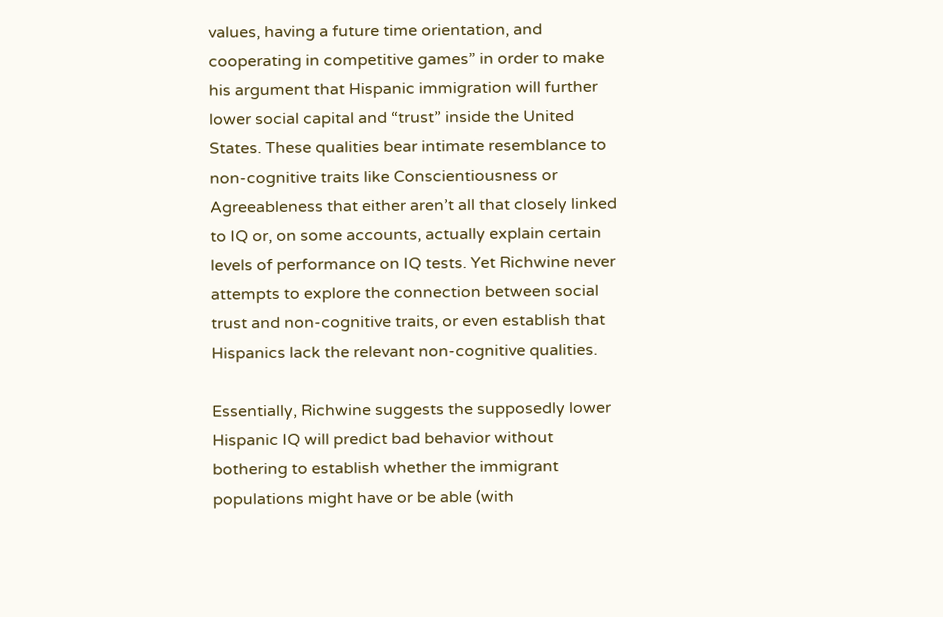values, having a future time orientation, and cooperating in competitive games” in order to make his argument that Hispanic immigration will further lower social capital and “trust” inside the United States. These qualities bear intimate resemblance to non-cognitive traits like Conscientiousness or Agreeableness that either aren’t all that closely linked to IQ or, on some accounts, actually explain certain levels of performance on IQ tests. Yet Richwine never attempts to explore the connection between social trust and non-cognitive traits, or even establish that Hispanics lack the relevant non-cognitive qualities.

Essentially, Richwine suggests the supposedly lower Hispanic IQ will predict bad behavior without bothering to establish whether the immigrant populations might have or be able (with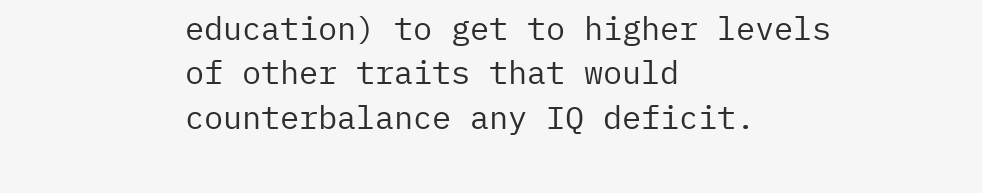education) to get to higher levels of other traits that would counterbalance any IQ deficit.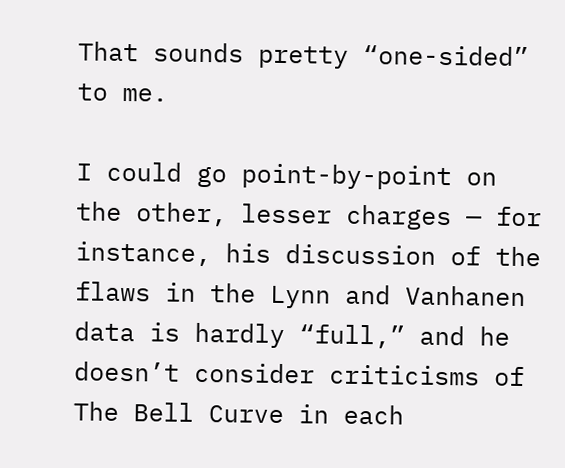That sounds pretty “one-sided” to me.

I could go point-by-point on the other, lesser charges — for instance, his discussion of the flaws in the Lynn and Vanhanen data is hardly “full,” and he doesn’t consider criticisms of The Bell Curve in each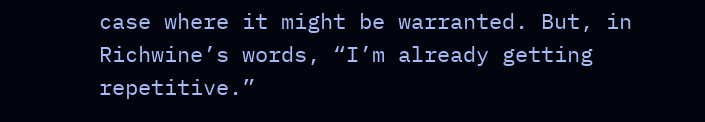case where it might be warranted. But, in Richwine’s words, “I’m already getting repetitive.”